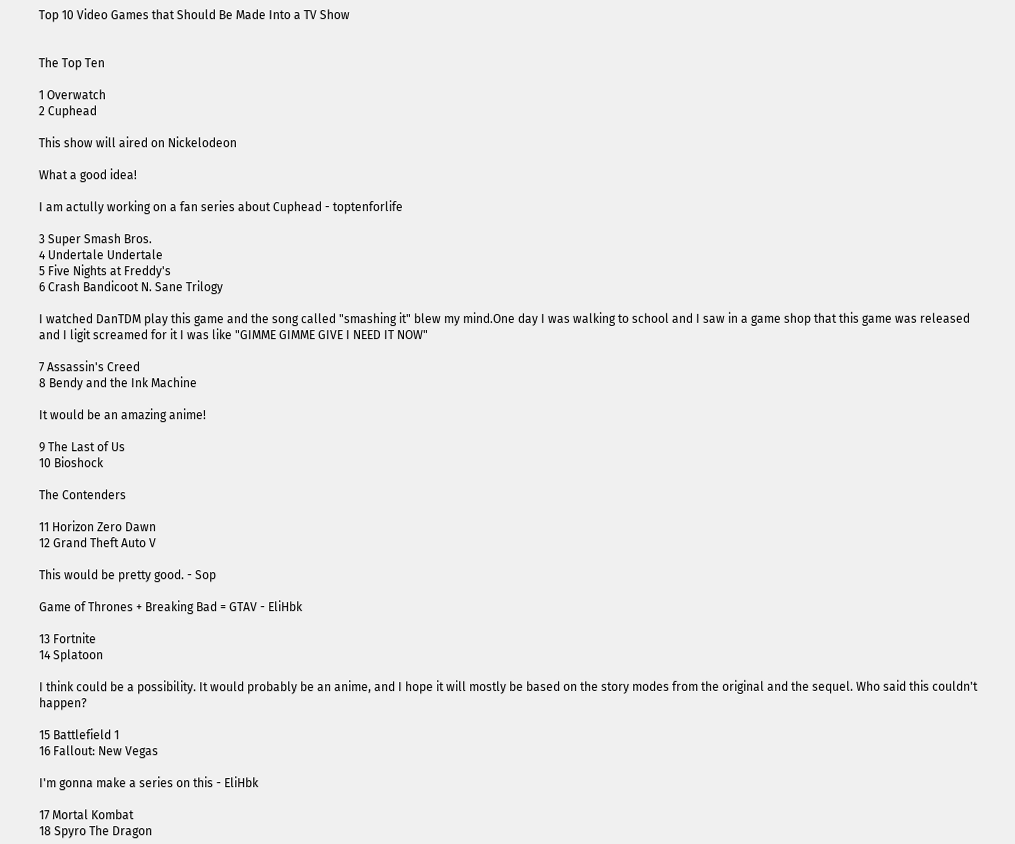Top 10 Video Games that Should Be Made Into a TV Show


The Top Ten

1 Overwatch
2 Cuphead

This show will aired on Nickelodeon

What a good idea!

I am actully working on a fan series about Cuphead - toptenforlife

3 Super Smash Bros.
4 Undertale Undertale
5 Five Nights at Freddy's
6 Crash Bandicoot N. Sane Trilogy

I watched DanTDM play this game and the song called "smashing it" blew my mind.One day I was walking to school and I saw in a game shop that this game was released and I ligit screamed for it I was like "GIMME GIMME GIVE I NEED IT NOW"

7 Assassin's Creed
8 Bendy and the Ink Machine

It would be an amazing anime!

9 The Last of Us
10 Bioshock

The Contenders

11 Horizon Zero Dawn
12 Grand Theft Auto V

This would be pretty good. - Sop

Game of Thrones + Breaking Bad = GTAV - EliHbk

13 Fortnite
14 Splatoon

I think could be a possibility. It would probably be an anime, and I hope it will mostly be based on the story modes from the original and the sequel. Who said this couldn't happen?

15 Battlefield 1
16 Fallout: New Vegas

I'm gonna make a series on this - EliHbk

17 Mortal Kombat
18 Spyro The Dragon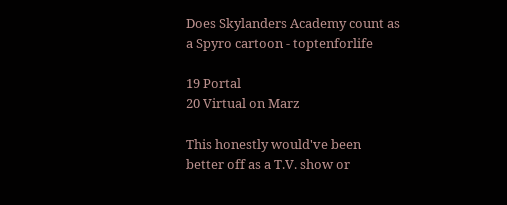Does Skylanders Academy count as a Spyro cartoon - toptenforlife

19 Portal
20 Virtual on Marz

This honestly would've been better off as a T.V. show or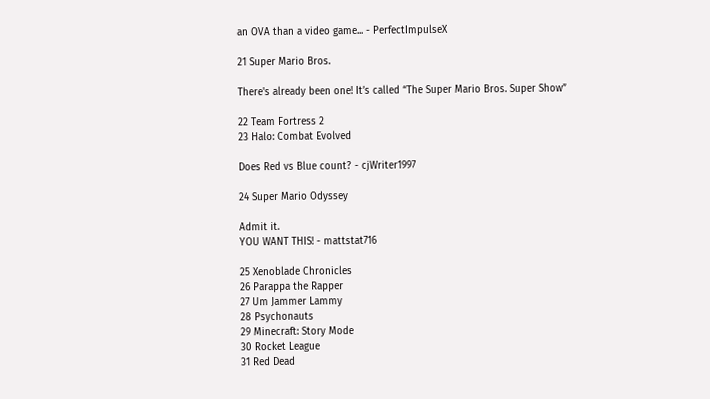an OVA than a video game... - PerfectImpulseX

21 Super Mario Bros.

There's already been one! It’s called “The Super Mario Bros. Super Show”

22 Team Fortress 2
23 Halo: Combat Evolved

Does Red vs Blue count? - cjWriter1997

24 Super Mario Odyssey

Admit it.
YOU WANT THIS! - mattstat716

25 Xenoblade Chronicles
26 Parappa the Rapper
27 Um Jammer Lammy
28 Psychonauts
29 Minecraft: Story Mode
30 Rocket League
31 Red Dead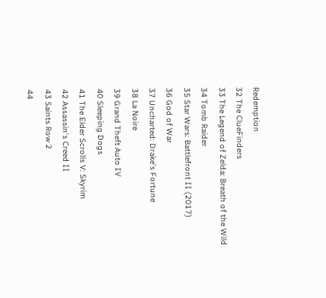Redemption
32 The ClueFinders
33 The Legend of Zelda: Breath of the Wild
34 Tomb Raider
35 Star Wars: Battlefront II (2017)
36 God of War
37 Uncharted: Drake's Fortune
38 La Noire
39 Grand Theft Auto IV
40 Sleeping Dogs
41 The Elder Scrolls V: Skyrim
42 Assassin's Creed II
43 Saints Row 2
44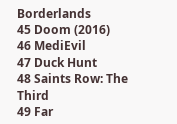Borderlands
45 Doom (2016)
46 MediEvil
47 Duck Hunt
48 Saints Row: The Third
49 Far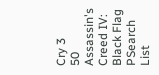Cry 3
50 Assassin's Creed IV: Black Flag
PSearch List